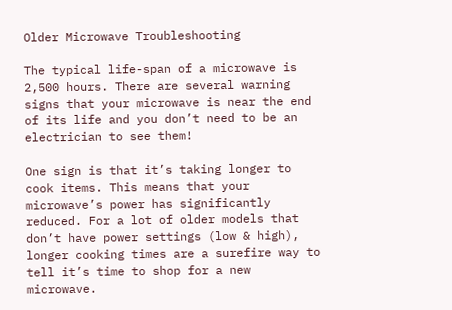Older Microwave Troubleshooting

The typical life-span of a microwave is 2,500 hours. There are several warning signs that your microwave is near the end of its life and you don’t need to be an electrician to see them!

One sign is that it’s taking longer to cook items. This means that your microwave’s power has significantly reduced. For a lot of older models that don’t have power settings (low & high), longer cooking times are a surefire way to tell it’s time to shop for a new microwave.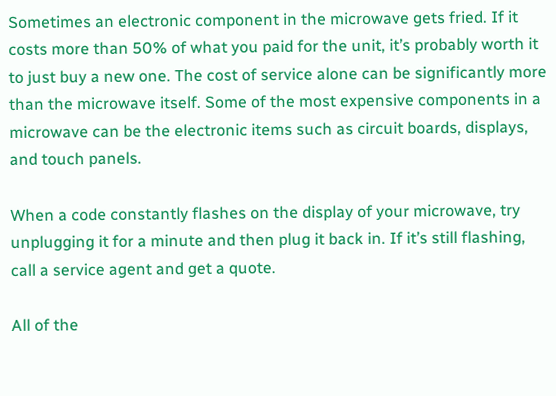Sometimes an electronic component in the microwave gets fried. If it costs more than 50% of what you paid for the unit, it’s probably worth it to just buy a new one. The cost of service alone can be significantly more than the microwave itself. Some of the most expensive components in a microwave can be the electronic items such as circuit boards, displays, and touch panels.

When a code constantly flashes on the display of your microwave, try unplugging it for a minute and then plug it back in. If it’s still flashing, call a service agent and get a quote.

All of the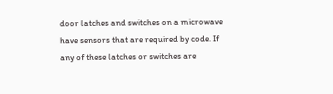door latches and switches on a microwave have sensors that are required by code. If any of these latches or switches are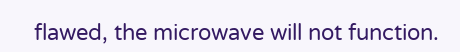flawed, the microwave will not function.